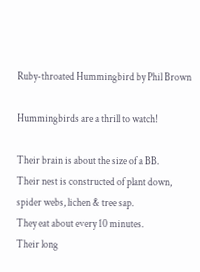Ruby-throated Hummingbird by Phil Brown

Hummingbirds are a thrill to watch!

Their brain is about the size of a BB.
Their nest is constructed of plant down, spider webs, lichen & tree sap.
They eat about every 10 minutes.
Their long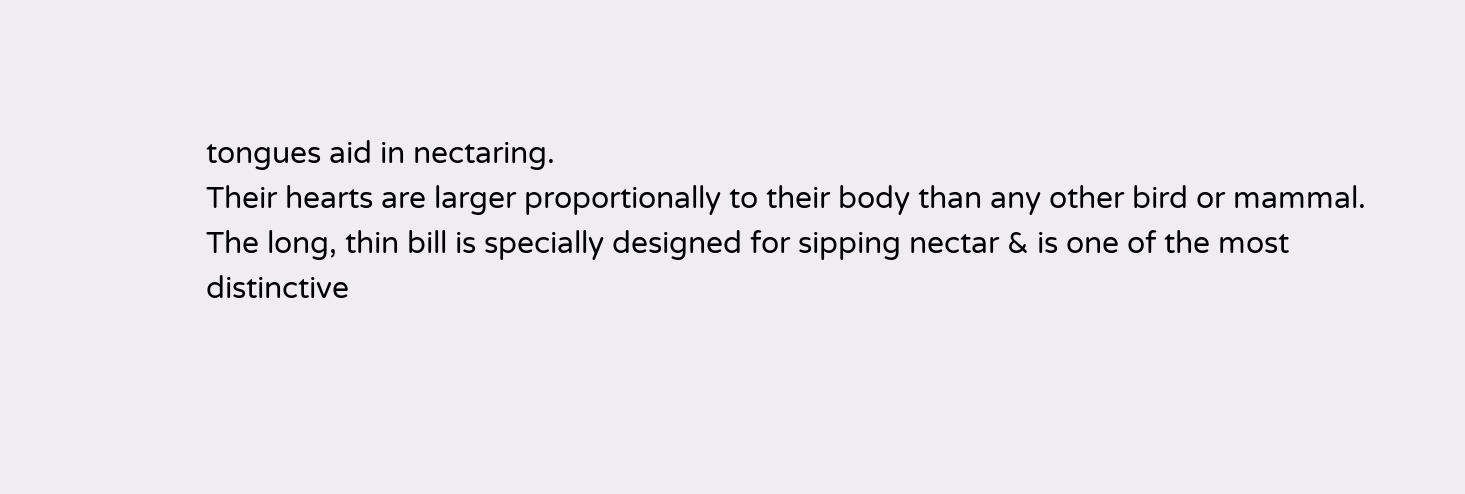tongues aid in nectaring.
Their hearts are larger proportionally to their body than any other bird or mammal.
The long, thin bill is specially designed for sipping nectar & is one of the most
distinctive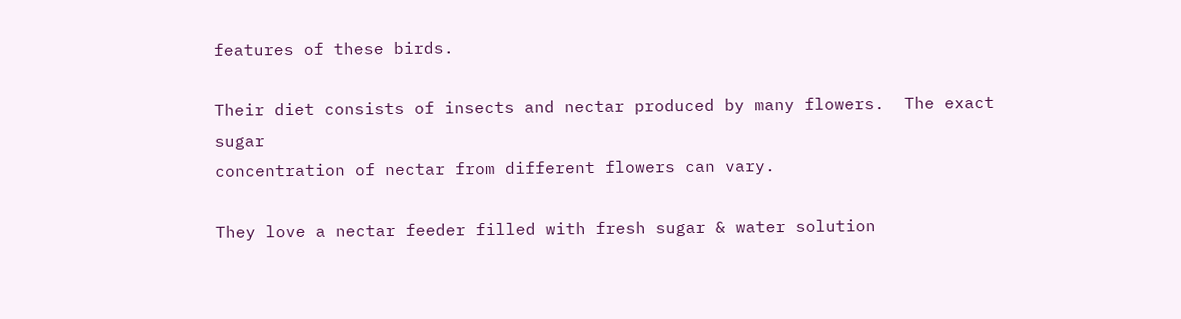features of these birds.

Their diet consists of insects and nectar produced by many flowers.  The exact sugar
concentration of nectar from different flowers can vary.

They love a nectar feeder filled with fresh sugar & water solution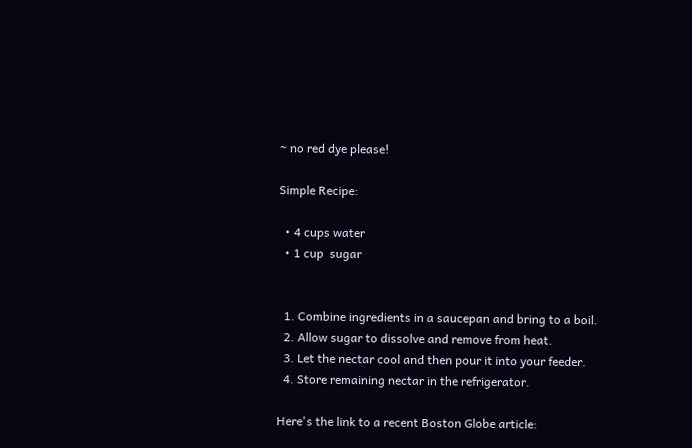~ no red dye please!

Simple Recipe:

  • 4 cups water
  • 1 cup  sugar


  1. Combine ingredients in a saucepan and bring to a boil.
  2. Allow sugar to dissolve and remove from heat.
  3. Let the nectar cool and then pour it into your feeder.
  4. Store remaining nectar in the refrigerator.

Here's the link to a recent Boston Globe article: